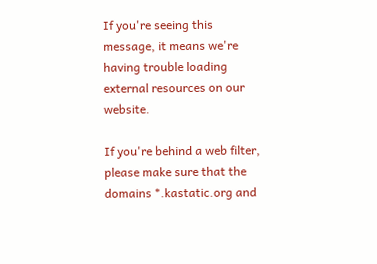If you're seeing this message, it means we're having trouble loading external resources on our website.

If you're behind a web filter, please make sure that the domains *.kastatic.org and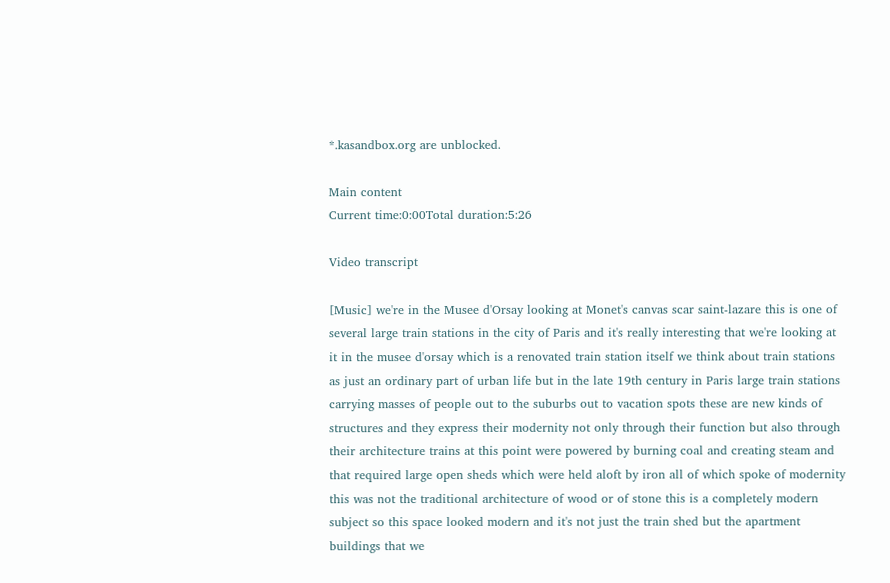*.kasandbox.org are unblocked.

Main content
Current time:0:00Total duration:5:26

Video transcript

[Music] we're in the Musee d'Orsay looking at Monet's canvas scar saint-lazare this is one of several large train stations in the city of Paris and it's really interesting that we're looking at it in the musee d'orsay which is a renovated train station itself we think about train stations as just an ordinary part of urban life but in the late 19th century in Paris large train stations carrying masses of people out to the suburbs out to vacation spots these are new kinds of structures and they express their modernity not only through their function but also through their architecture trains at this point were powered by burning coal and creating steam and that required large open sheds which were held aloft by iron all of which spoke of modernity this was not the traditional architecture of wood or of stone this is a completely modern subject so this space looked modern and it's not just the train shed but the apartment buildings that we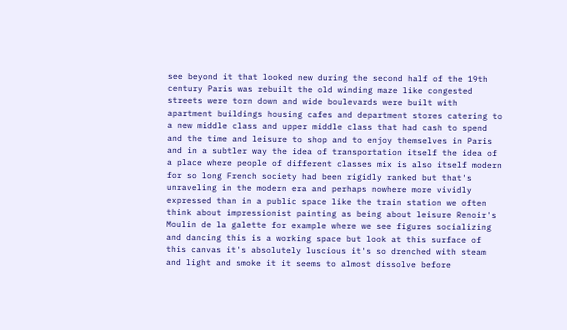see beyond it that looked new during the second half of the 19th century Paris was rebuilt the old winding maze like congested streets were torn down and wide boulevards were built with apartment buildings housing cafes and department stores catering to a new middle class and upper middle class that had cash to spend and the time and leisure to shop and to enjoy themselves in Paris and in a subtler way the idea of transportation itself the idea of a place where people of different classes mix is also itself modern for so long French society had been rigidly ranked but that's unraveling in the modern era and perhaps nowhere more vividly expressed than in a public space like the train station we often think about impressionist painting as being about leisure Renoir's Moulin de la galette for example where we see figures socializing and dancing this is a working space but look at this surface of this canvas it's absolutely luscious it's so drenched with steam and light and smoke it it seems to almost dissolve before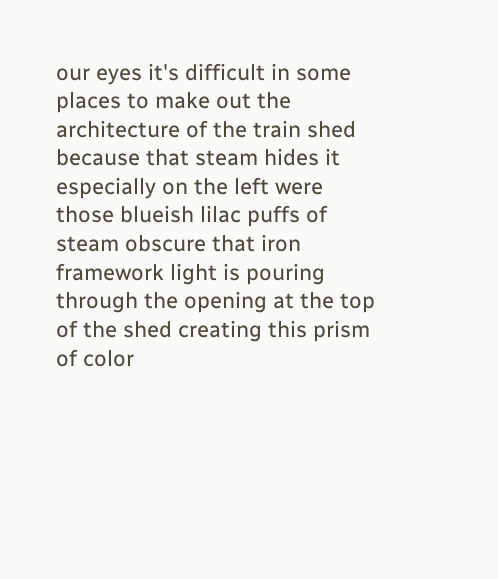our eyes it's difficult in some places to make out the architecture of the train shed because that steam hides it especially on the left were those blueish lilac puffs of steam obscure that iron framework light is pouring through the opening at the top of the shed creating this prism of color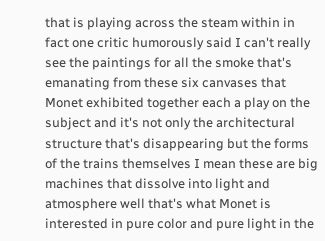that is playing across the steam within in fact one critic humorously said I can't really see the paintings for all the smoke that's emanating from these six canvases that Monet exhibited together each a play on the subject and it's not only the architectural structure that's disappearing but the forms of the trains themselves I mean these are big machines that dissolve into light and atmosphere well that's what Monet is interested in pure color and pure light in the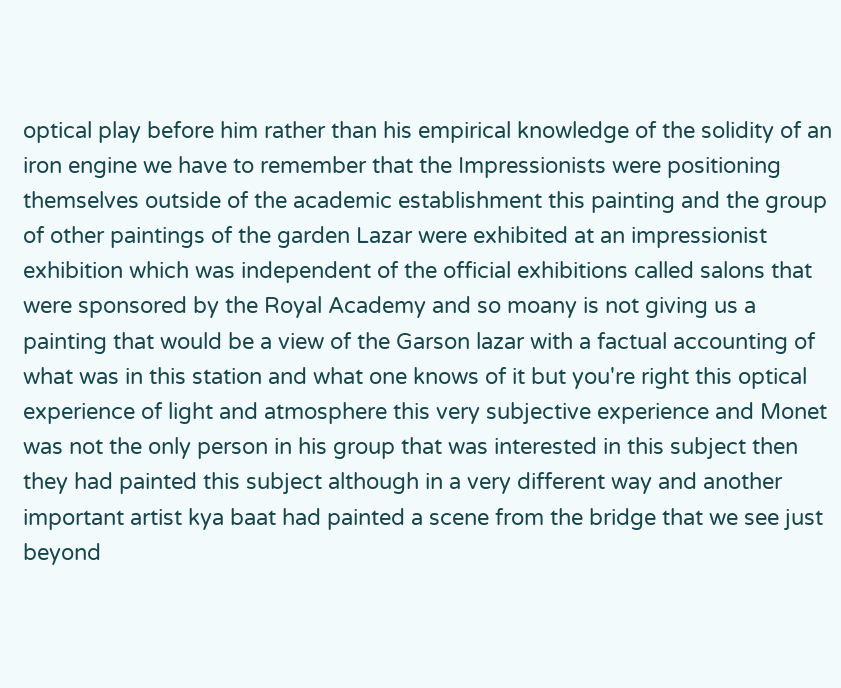optical play before him rather than his empirical knowledge of the solidity of an iron engine we have to remember that the Impressionists were positioning themselves outside of the academic establishment this painting and the group of other paintings of the garden Lazar were exhibited at an impressionist exhibition which was independent of the official exhibitions called salons that were sponsored by the Royal Academy and so moany is not giving us a painting that would be a view of the Garson lazar with a factual accounting of what was in this station and what one knows of it but you're right this optical experience of light and atmosphere this very subjective experience and Monet was not the only person in his group that was interested in this subject then they had painted this subject although in a very different way and another important artist kya baat had painted a scene from the bridge that we see just beyond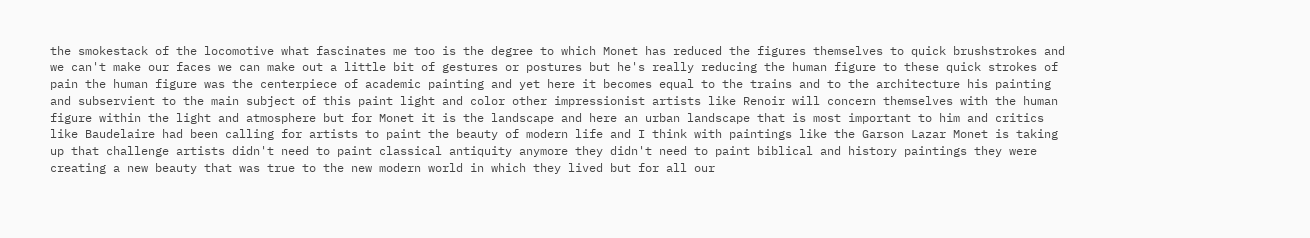the smokestack of the locomotive what fascinates me too is the degree to which Monet has reduced the figures themselves to quick brushstrokes and we can't make our faces we can make out a little bit of gestures or postures but he's really reducing the human figure to these quick strokes of pain the human figure was the centerpiece of academic painting and yet here it becomes equal to the trains and to the architecture his painting and subservient to the main subject of this paint light and color other impressionist artists like Renoir will concern themselves with the human figure within the light and atmosphere but for Monet it is the landscape and here an urban landscape that is most important to him and critics like Baudelaire had been calling for artists to paint the beauty of modern life and I think with paintings like the Garson Lazar Monet is taking up that challenge artists didn't need to paint classical antiquity anymore they didn't need to paint biblical and history paintings they were creating a new beauty that was true to the new modern world in which they lived but for all our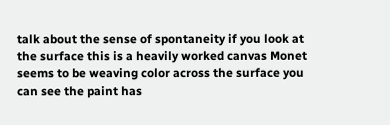talk about the sense of spontaneity if you look at the surface this is a heavily worked canvas Monet seems to be weaving color across the surface you can see the paint has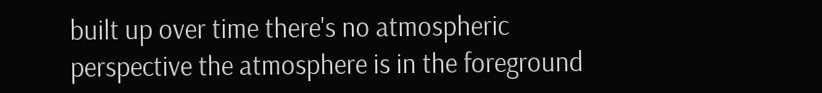built up over time there's no atmospheric perspective the atmosphere is in the foreground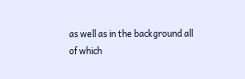as well as in the background all of which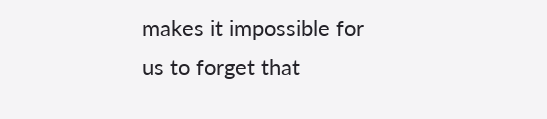makes it impossible for us to forget that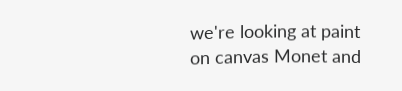we're looking at paint on canvas Monet and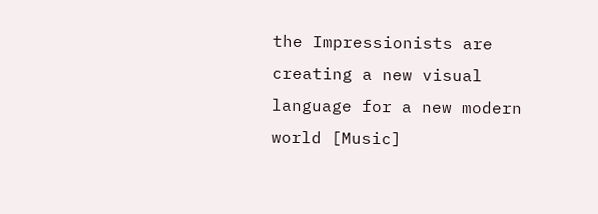the Impressionists are creating a new visual language for a new modern world [Music]